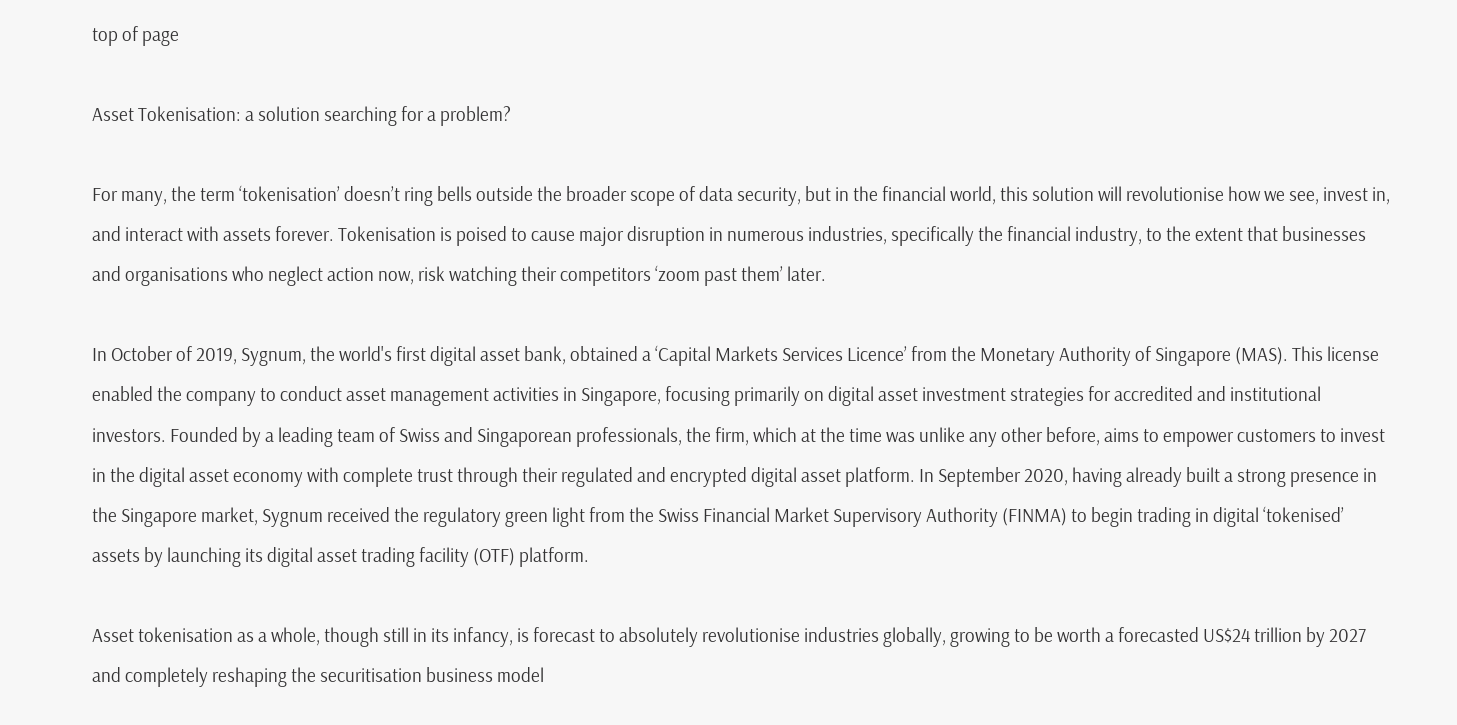top of page

Asset Tokenisation: a solution searching for a problem?

For many, the term ‘tokenisation’ doesn’t ring bells outside the broader scope of data security, but in the financial world, this solution will revolutionise how we see, invest in, and interact with assets forever. Tokenisation is poised to cause major disruption in numerous industries, specifically the financial industry, to the extent that businesses and organisations who neglect action now, risk watching their competitors ‘zoom past them’ later.

In October of 2019, Sygnum, the world's first digital asset bank, obtained a ‘Capital Markets Services Licence’ from the Monetary Authority of Singapore (MAS). This license enabled the company to conduct asset management activities in Singapore, focusing primarily on digital asset investment strategies for accredited and institutional investors. Founded by a leading team of Swiss and Singaporean professionals, the firm, which at the time was unlike any other before, aims to empower customers to invest in the digital asset economy with complete trust through their regulated and encrypted digital asset platform. In September 2020, having already built a strong presence in the Singapore market, Sygnum received the regulatory green light from the Swiss Financial Market Supervisory Authority (FINMA) to begin trading in digital ‘tokenised’ assets by launching its digital asset trading facility (OTF) platform.

Asset tokenisation as a whole, though still in its infancy, is forecast to absolutely revolutionise industries globally, growing to be worth a forecasted US$24 trillion by 2027 and completely reshaping the securitisation business model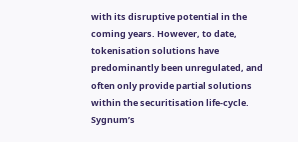with its disruptive potential in the coming years. However, to date, tokenisation solutions have predominantly been unregulated, and often only provide partial solutions within the securitisation life-cycle. Sygnum’s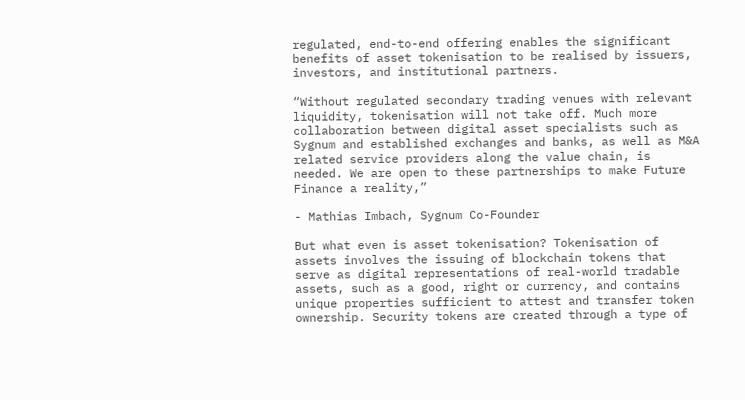regulated, end-to-end offering enables the significant benefits of asset tokenisation to be realised by issuers, investors, and institutional partners.

“Without regulated secondary trading venues with relevant liquidity, tokenisation will not take off. Much more collaboration between digital asset specialists such as Sygnum and established exchanges and banks, as well as M&A related service providers along the value chain, is needed. We are open to these partnerships to make Future Finance a reality,”

- Mathias Imbach, Sygnum Co-Founder

But what even is asset tokenisation? Tokenisation of assets involves the issuing of blockchain tokens that serve as digital representations of real-world tradable assets, such as a good, right or currency, and contains unique properties sufficient to attest and transfer token ownership. Security tokens are created through a type of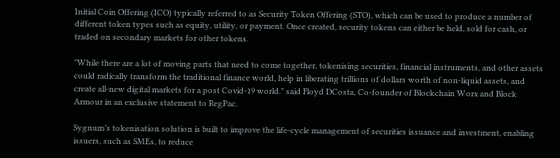Initial Coin Offering (ICO) typically referred to as Security Token Offering (STO), which can be used to produce a number of different token types such as equity, utility, or payment. Once created, security tokens can either be held, sold for cash, or traded on secondary markets for other tokens.

"While there are a lot of moving parts that need to come together, tokenising securities, financial instruments, and other assets could radically transform the traditional finance world, help in liberating trillions of dollars worth of non-liquid assets, and create all-new digital markets for a post Covid-19 world." said Floyd DCosta, Co-founder of Blockchain Worx and Block Armour in an exclusive statement to RegPac.

Sygnum’s tokenisation solution is built to improve the life-cycle management of securities issuance and investment, enabling issuers, such as SMEs, to reduce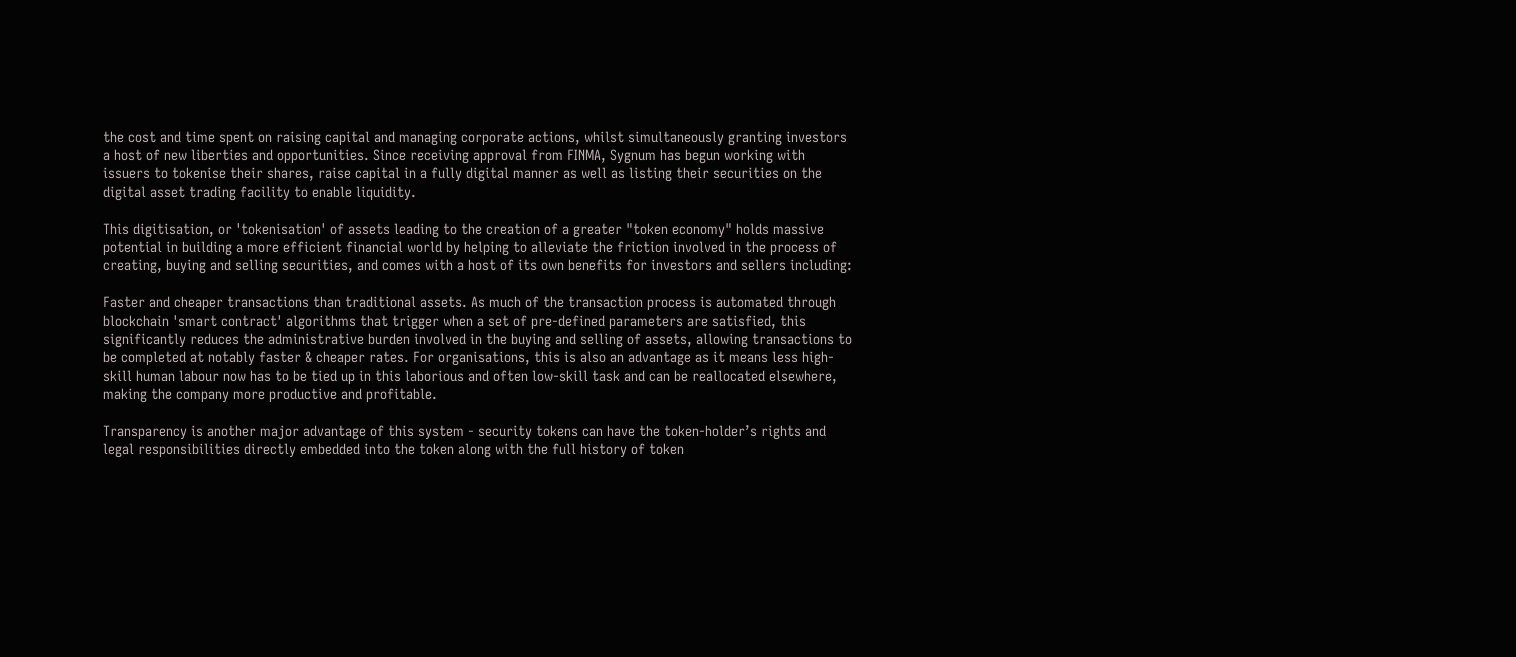the cost and time spent on raising capital and managing corporate actions, whilst simultaneously granting investors a host of new liberties and opportunities. Since receiving approval from FINMA, Sygnum has begun working with issuers to tokenise their shares, raise capital in a fully digital manner as well as listing their securities on the digital asset trading facility to enable liquidity.

This digitisation, or 'tokenisation' of assets leading to the creation of a greater "token economy" holds massive potential in building a more efficient financial world by helping to alleviate the friction involved in the process of creating, buying and selling securities, and comes with a host of its own benefits for investors and sellers including:

Faster and cheaper transactions than traditional assets. As much of the transaction process is automated through blockchain 'smart contract' algorithms that trigger when a set of pre-defined parameters are satisfied, this significantly reduces the administrative burden involved in the buying and selling of assets, allowing transactions to be completed at notably faster & cheaper rates. For organisations, this is also an advantage as it means less high-skill human labour now has to be tied up in this laborious and often low-skill task and can be reallocated elsewhere, making the company more productive and profitable.

Transparency is another major advantage of this system - security tokens can have the token-holder’s rights and legal responsibilities directly embedded into the token along with the full history of token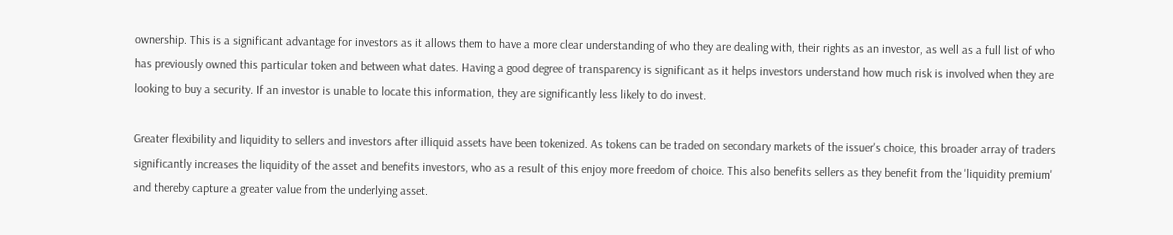ownership. This is a significant advantage for investors as it allows them to have a more clear understanding of who they are dealing with, their rights as an investor, as well as a full list of who has previously owned this particular token and between what dates. Having a good degree of transparency is significant as it helps investors understand how much risk is involved when they are looking to buy a security. If an investor is unable to locate this information, they are significantly less likely to do invest.

Greater flexibility and liquidity to sellers and investors after illiquid assets have been tokenized. As tokens can be traded on secondary markets of the issuer's choice, this broader array of traders significantly increases the liquidity of the asset and benefits investors, who as a result of this enjoy more freedom of choice. This also benefits sellers as they benefit from the 'liquidity premium' and thereby capture a greater value from the underlying asset.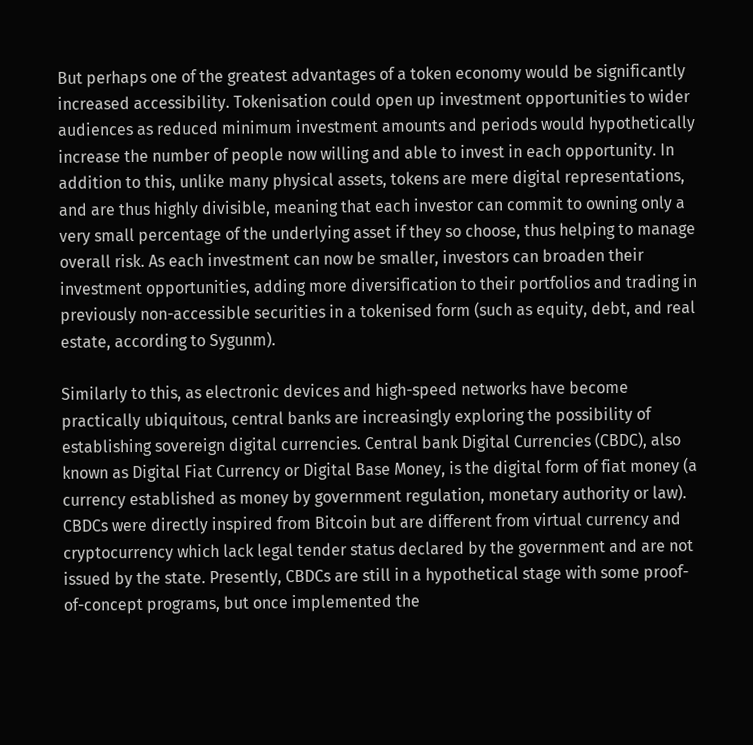But perhaps one of the greatest advantages of a token economy would be significantly increased accessibility. Tokenisation could open up investment opportunities to wider audiences as reduced minimum investment amounts and periods would hypothetically increase the number of people now willing and able to invest in each opportunity. In addition to this, unlike many physical assets, tokens are mere digital representations, and are thus highly divisible, meaning that each investor can commit to owning only a very small percentage of the underlying asset if they so choose, thus helping to manage overall risk. As each investment can now be smaller, investors can broaden their investment opportunities, adding more diversification to their portfolios and trading in previously non-accessible securities in a tokenised form (such as equity, debt, and real estate, according to Sygunm).

Similarly to this, as electronic devices and high-speed networks have become practically ubiquitous, central banks are increasingly exploring the possibility of establishing sovereign digital currencies. Central bank Digital Currencies (CBDC), also known as Digital Fiat Currency or Digital Base Money, is the digital form of fiat money (a currency established as money by government regulation, monetary authority or law). CBDCs were directly inspired from Bitcoin but are different from virtual currency and cryptocurrency which lack legal tender status declared by the government and are not issued by the state. Presently, CBDCs are still in a hypothetical stage with some proof-of-concept programs, but once implemented the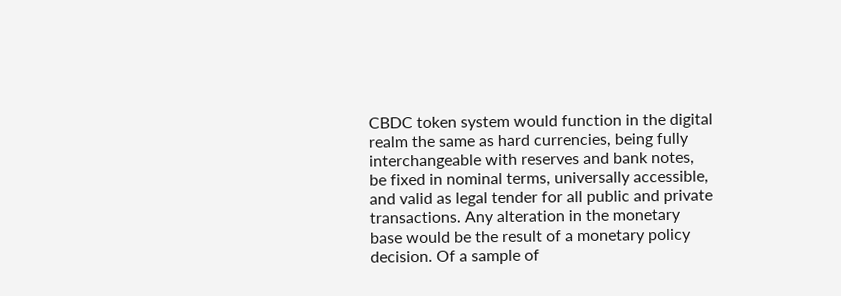CBDC token system would function in the digital realm the same as hard currencies, being fully interchangeable with reserves and bank notes, be fixed in nominal terms, universally accessible, and valid as legal tender for all public and private transactions. Any alteration in the monetary base would be the result of a monetary policy decision. Of a sample of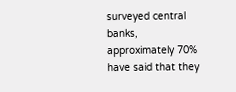surveyed central banks, approximately 70% have said that they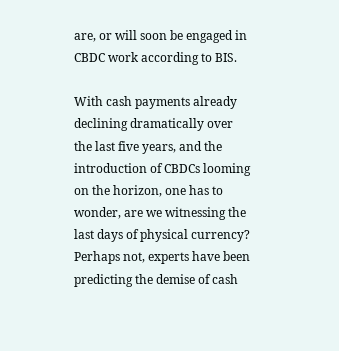are, or will soon be engaged in CBDC work according to BIS.

With cash payments already declining dramatically over the last five years, and the introduction of CBDCs looming on the horizon, one has to wonder, are we witnessing the last days of physical currency? Perhaps not, experts have been predicting the demise of cash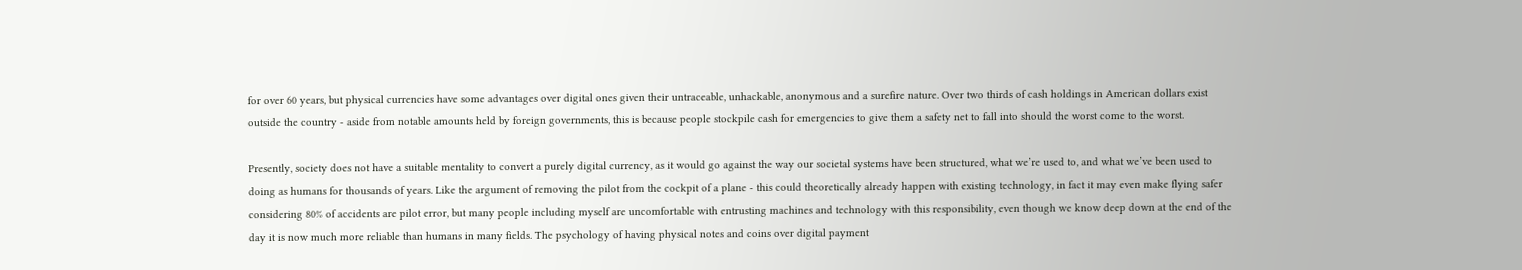for over 60 years, but physical currencies have some advantages over digital ones given their untraceable, unhackable, anonymous and a surefire nature. Over two thirds of cash holdings in American dollars exist outside the country - aside from notable amounts held by foreign governments, this is because people stockpile cash for emergencies to give them a safety net to fall into should the worst come to the worst.

Presently, society does not have a suitable mentality to convert a purely digital currency, as it would go against the way our societal systems have been structured, what we’re used to, and what we’ve been used to doing as humans for thousands of years. Like the argument of removing the pilot from the cockpit of a plane - this could theoretically already happen with existing technology, in fact it may even make flying safer considering 80% of accidents are pilot error, but many people including myself are uncomfortable with entrusting machines and technology with this responsibility, even though we know deep down at the end of the day it is now much more reliable than humans in many fields. The psychology of having physical notes and coins over digital payment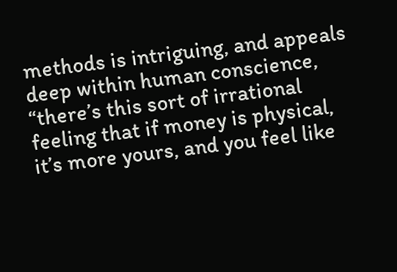methods is intriguing, and appeals deep within human conscience, “there’s this sort of irrational feeling that if money is physical, it’s more yours, and you feel like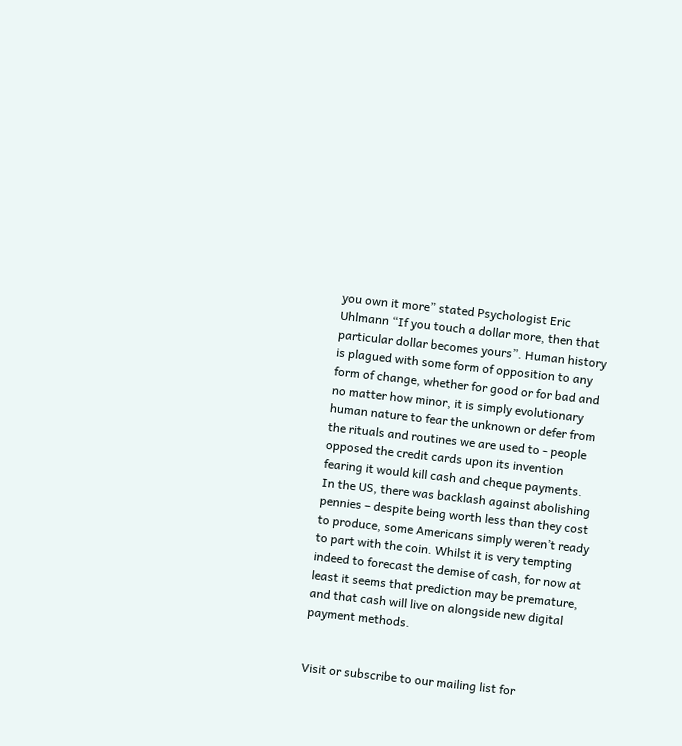you own it more” stated Psychologist Eric Uhlmann “If you touch a dollar more, then that particular dollar becomes yours”. Human history is plagued with some form of opposition to any form of change, whether for good or for bad and no matter how minor, it is simply evolutionary human nature to fear the unknown or defer from the rituals and routines we are used to - people opposed the credit cards upon its invention fearing it would kill cash and cheque payments. In the US, there was backlash against abolishing pennies – despite being worth less than they cost to produce, some Americans simply weren’t ready to part with the coin. Whilst it is very tempting indeed to forecast the demise of cash, for now at least it seems that prediction may be premature, and that cash will live on alongside new digital payment methods.


Visit or subscribe to our mailing list for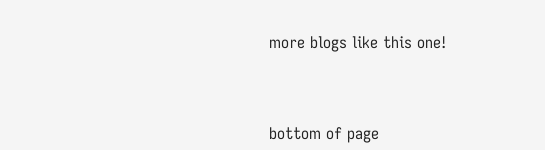more blogs like this one!



bottom of page